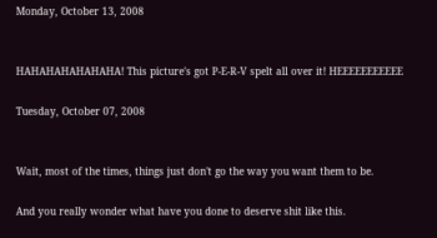Monday, October 13, 2008


HAHAHAHAHAHAHA! This picture's got P-E-R-V spelt all over it! HEEEEEEEEEEE

Tuesday, October 07, 2008


Wait, most of the times, things just don't go the way you want them to be.

And you really wonder what have you done to deserve shit like this.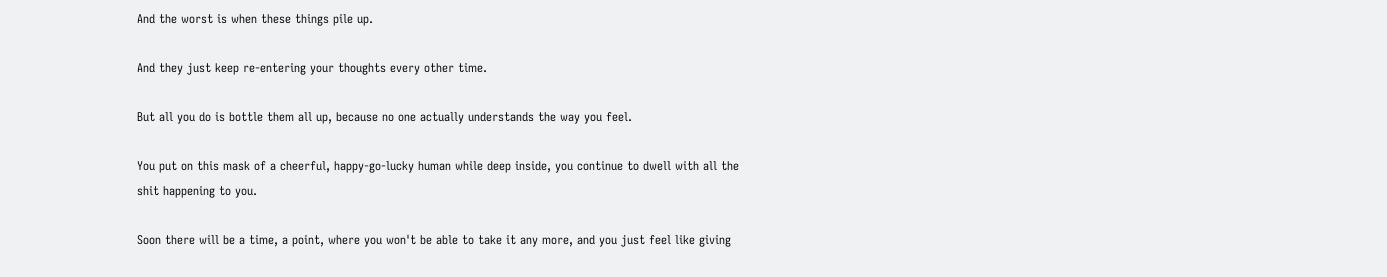And the worst is when these things pile up.

And they just keep re-entering your thoughts every other time.

But all you do is bottle them all up, because no one actually understands the way you feel.

You put on this mask of a cheerful, happy-go-lucky human while deep inside, you continue to dwell with all the shit happening to you.

Soon there will be a time, a point, where you won't be able to take it any more, and you just feel like giving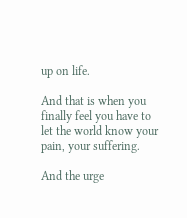up on life.

And that is when you finally feel you have to let the world know your pain, your suffering.

And the urge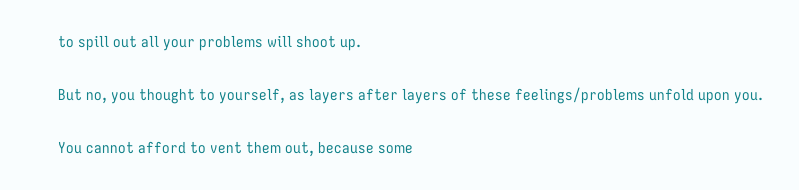to spill out all your problems will shoot up.

But no, you thought to yourself, as layers after layers of these feelings/problems unfold upon you.

You cannot afford to vent them out, because some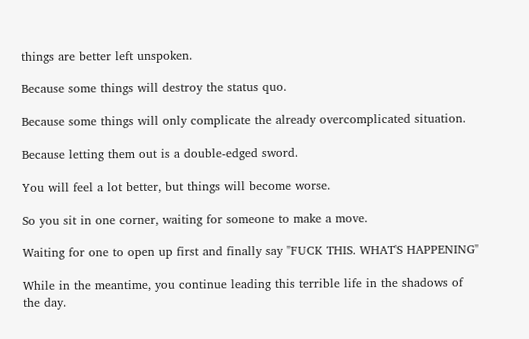things are better left unspoken.

Because some things will destroy the status quo.

Because some things will only complicate the already overcomplicated situation.

Because letting them out is a double-edged sword.

You will feel a lot better, but things will become worse.

So you sit in one corner, waiting for someone to make a move.

Waiting for one to open up first and finally say "FUCK THIS. WHAT'S HAPPENING"

While in the meantime, you continue leading this terrible life in the shadows of the day.